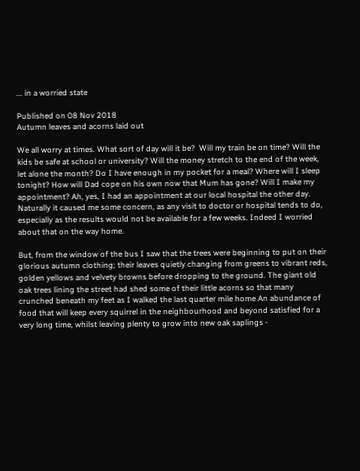... in a worried state

Published on 08 Nov 2018
Autumn leaves and acorns laid out

We all worry at times. What sort of day will it be?  Will my train be on time? Will the kids be safe at school or university? Will the money stretch to the end of the week, let alone the month? Do I have enough in my pocket for a meal? Where will I sleep tonight? How will Dad cope on his own now that Mum has gone? Will I make my appointment? Ah, yes, I had an appointment at our local hospital the other day. Naturally it caused me some concern, as any visit to doctor or hospital tends to do, especially as the results would not be available for a few weeks. Indeed I worried about that on the way home.

But, from the window of the bus I saw that the trees were beginning to put on their glorious autumn clothing; their leaves quietly changing from greens to vibrant reds, golden yellows and velvety browns before dropping to the ground. The giant old oak trees lining the street had shed some of their little acorns so that many crunched beneath my feet as I walked the last quarter mile home An abundance of food that will keep every squirrel in the neighbourhood and beyond satisfied for a very long time, whilst leaving plenty to grow into new oak saplings -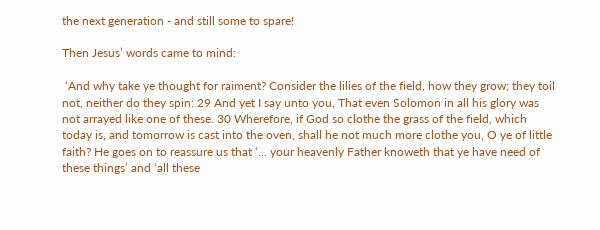the next generation - and still some to spare!

Then Jesus’ words came to mind:

 ‘And why take ye thought for raiment? Consider the lilies of the field, how they grow; they toil not, neither do they spin: 29 And yet I say unto you, That even Solomon in all his glory was not arrayed like one of these. 30 Wherefore, if God so clothe the grass of the field, which today is, and tomorrow is cast into the oven, shall he not much more clothe you, O ye of little faith? He goes on to reassure us that ‘... your heavenly Father knoweth that ye have need of these things’ and ‘all these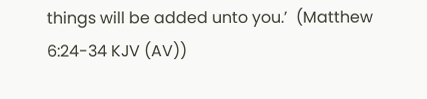things will be added unto you.’  (Matthew 6:24-34 KJV (AV))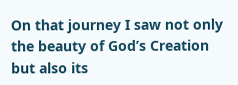On that journey I saw not only the beauty of God’s Creation but also its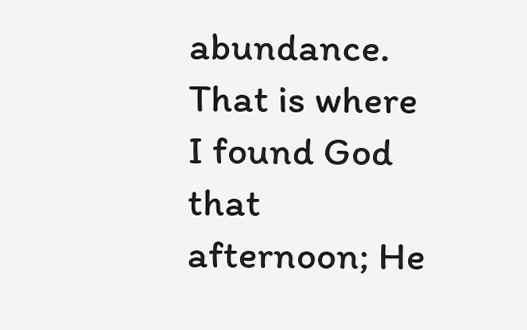abundance. That is where I found God that afternoon; He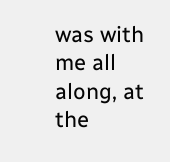was with me all along, at the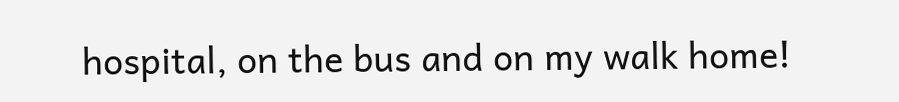hospital, on the bus and on my walk home!